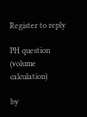Register to reply

PH question (volume calculation)

by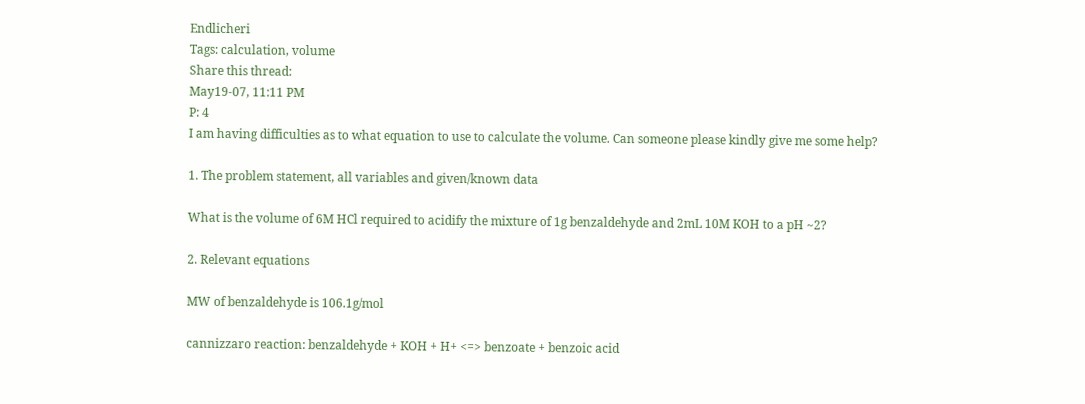Endlicheri
Tags: calculation, volume
Share this thread:
May19-07, 11:11 PM
P: 4
I am having difficulties as to what equation to use to calculate the volume. Can someone please kindly give me some help?

1. The problem statement, all variables and given/known data

What is the volume of 6M HCl required to acidify the mixture of 1g benzaldehyde and 2mL 10M KOH to a pH ~2?

2. Relevant equations

MW of benzaldehyde is 106.1g/mol

cannizzaro reaction: benzaldehyde + KOH + H+ <=> benzoate + benzoic acid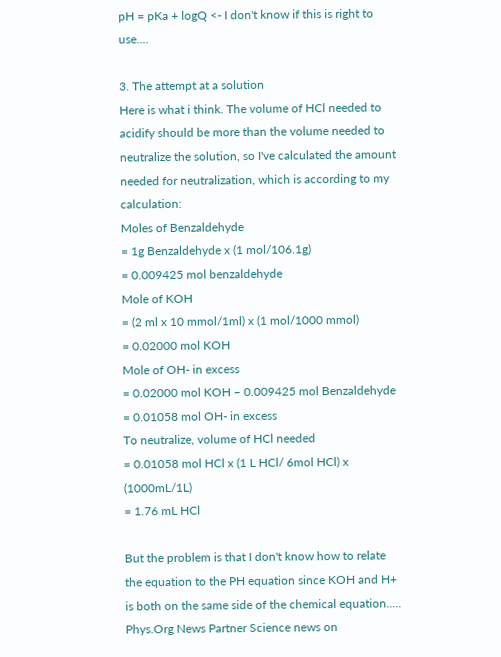pH = pKa + logQ <- I don't know if this is right to use....

3. The attempt at a solution
Here is what i think. The volume of HCl needed to acidify should be more than the volume needed to neutralize the solution, so I've calculated the amount needed for neutralization, which is according to my calculation:
Moles of Benzaldehyde
= 1g Benzaldehyde x (1 mol/106.1g)
= 0.009425 mol benzaldehyde
Mole of KOH
= (2 ml x 10 mmol/1ml) x (1 mol/1000 mmol)
= 0.02000 mol KOH
Mole of OH- in excess
= 0.02000 mol KOH – 0.009425 mol Benzaldehyde
= 0.01058 mol OH- in excess
To neutralize, volume of HCl needed
= 0.01058 mol HCl x (1 L HCl/ 6mol HCl) x (1000mL/1L)
= 1.76 mL HCl

But the problem is that I don't know how to relate the equation to the PH equation since KOH and H+ is both on the same side of the chemical equation.....
Phys.Org News Partner Science news on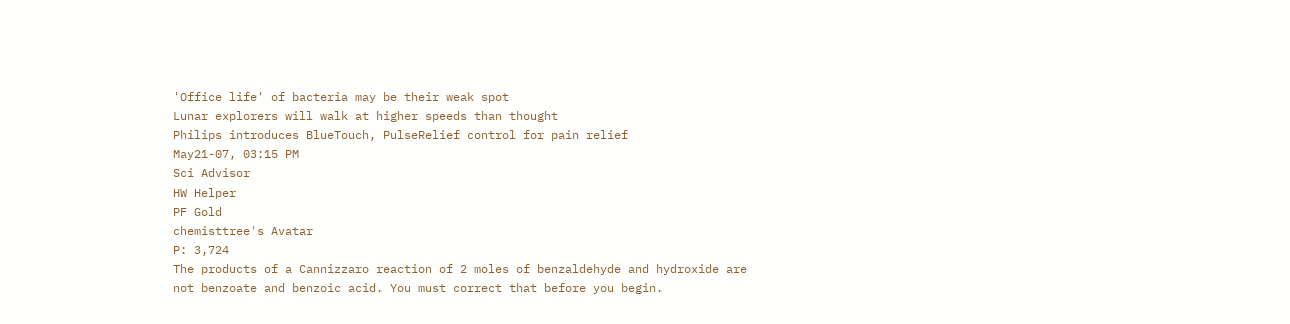'Office life' of bacteria may be their weak spot
Lunar explorers will walk at higher speeds than thought
Philips introduces BlueTouch, PulseRelief control for pain relief
May21-07, 03:15 PM
Sci Advisor
HW Helper
PF Gold
chemisttree's Avatar
P: 3,724
The products of a Cannizzaro reaction of 2 moles of benzaldehyde and hydroxide are not benzoate and benzoic acid. You must correct that before you begin.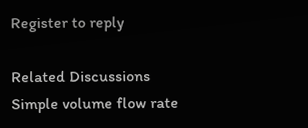Register to reply

Related Discussions
Simple volume flow rate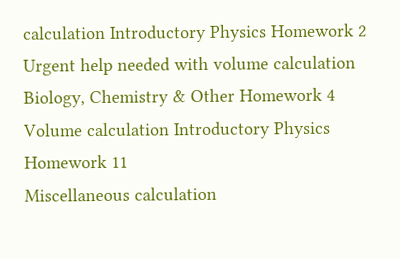calculation Introductory Physics Homework 2
Urgent help needed with volume calculation Biology, Chemistry & Other Homework 4
Volume calculation Introductory Physics Homework 11
Miscellaneous calculation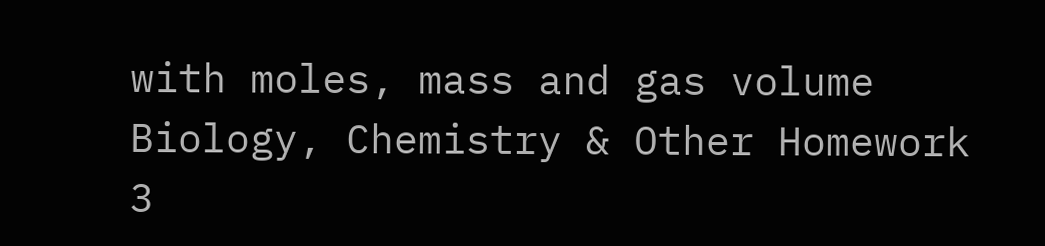with moles, mass and gas volume Biology, Chemistry & Other Homework 3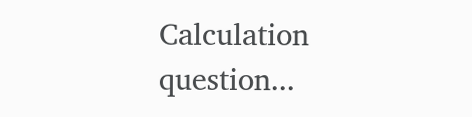Calculation question...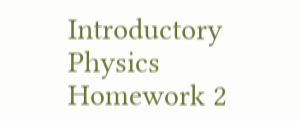Introductory Physics Homework 2